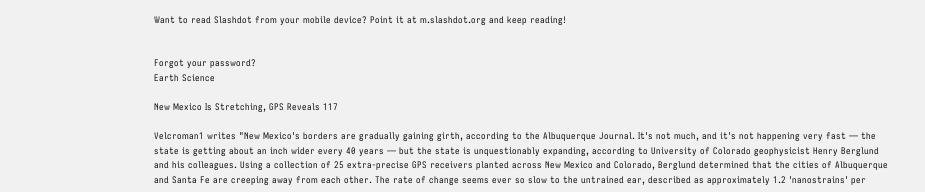Want to read Slashdot from your mobile device? Point it at m.slashdot.org and keep reading!


Forgot your password?
Earth Science

New Mexico Is Stretching, GPS Reveals 117

Velcroman1 writes "New Mexico's borders are gradually gaining girth, according to the Albuquerque Journal. It's not much, and it's not happening very fast — the state is getting about an inch wider every 40 years — but the state is unquestionably expanding, according to University of Colorado geophysicist Henry Berglund and his colleagues. Using a collection of 25 extra-precise GPS receivers planted across New Mexico and Colorado, Berglund determined that the cities of Albuquerque and Santa Fe are creeping away from each other. The rate of change seems ever so slow to the untrained ear, described as approximately 1.2 'nanostrains' per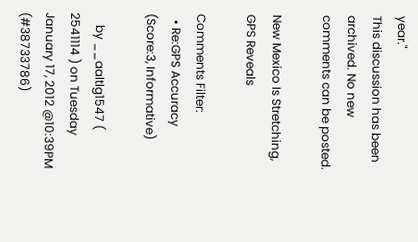year."
This discussion has been archived. No new comments can be posted.

New Mexico Is Stretching, GPS Reveals

Comments Filter:
  • Re:GPS Accuracy (Score:3, Informative)

    by __aaltlg1547 ( 2541114 ) on Tuesday January 17, 2012 @10:39PM (#38733786)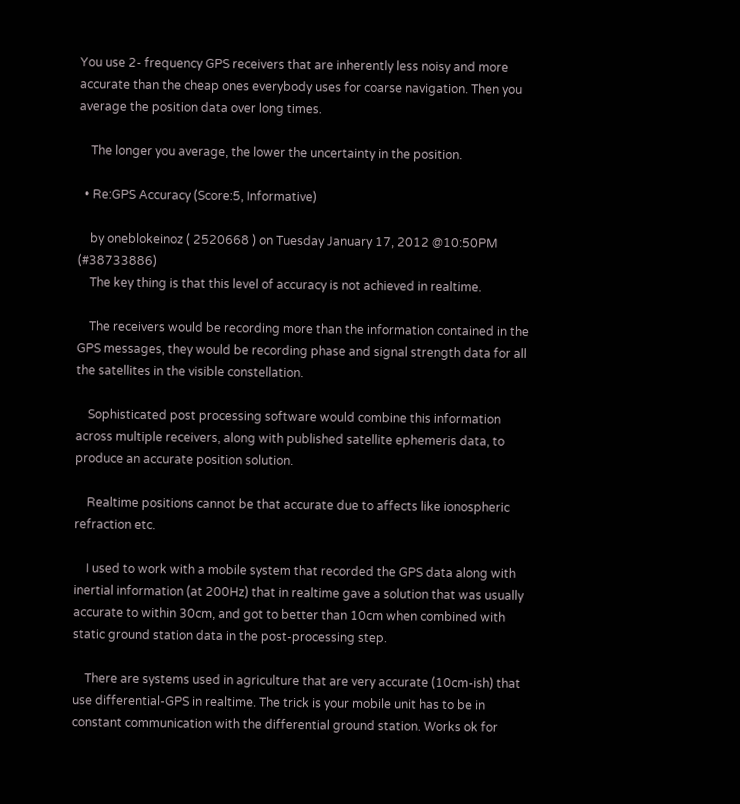You use 2- frequency GPS receivers that are inherently less noisy and more accurate than the cheap ones everybody uses for coarse navigation. Then you average the position data over long times.

    The longer you average, the lower the uncertainty in the position.

  • Re:GPS Accuracy (Score:5, Informative)

    by oneblokeinoz ( 2520668 ) on Tuesday January 17, 2012 @10:50PM (#38733886)
    The key thing is that this level of accuracy is not achieved in realtime.

    The receivers would be recording more than the information contained in the GPS messages, they would be recording phase and signal strength data for all the satellites in the visible constellation.

    Sophisticated post processing software would combine this information across multiple receivers, along with published satellite ephemeris data, to produce an accurate position solution.

    Realtime positions cannot be that accurate due to affects like ionospheric refraction etc.

    I used to work with a mobile system that recorded the GPS data along with inertial information (at 200Hz) that in realtime gave a solution that was usually accurate to within 30cm, and got to better than 10cm when combined with static ground station data in the post-processing step.

    There are systems used in agriculture that are very accurate (10cm-ish) that use differential-GPS in realtime. The trick is your mobile unit has to be in constant communication with the differential ground station. Works ok for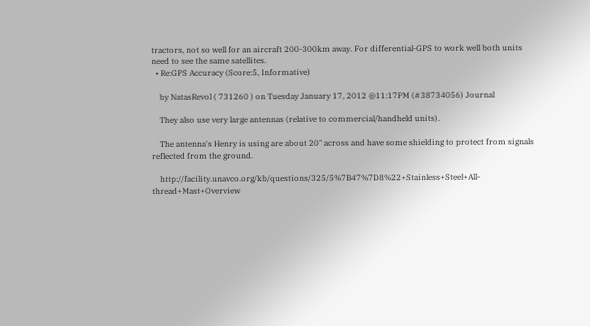tractors, not so well for an aircraft 200-300km away. For differential-GPS to work well both units need to see the same satellites.
  • Re:GPS Accuracy (Score:5, Informative)

    by NatasRevol ( 731260 ) on Tuesday January 17, 2012 @11:17PM (#38734056) Journal

    They also use very large antennas (relative to commercial/handheld units).

    The antenna's Henry is using are about 20" across and have some shielding to protect from signals reflected from the ground.

    http://facility.unavco.org/kb/questions/325/5%7B47%7D8%22+Stainless+Steel+All-thread+Mast+Overview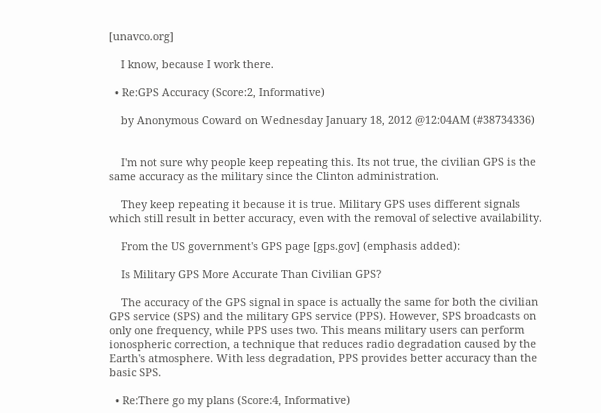[unavco.org]

    I know, because I work there.

  • Re:GPS Accuracy (Score:2, Informative)

    by Anonymous Coward on Wednesday January 18, 2012 @12:04AM (#38734336)


    I'm not sure why people keep repeating this. Its not true, the civilian GPS is the same accuracy as the military since the Clinton administration.

    They keep repeating it because it is true. Military GPS uses different signals which still result in better accuracy, even with the removal of selective availability.

    From the US government's GPS page [gps.gov] (emphasis added):

    Is Military GPS More Accurate Than Civilian GPS?

    The accuracy of the GPS signal in space is actually the same for both the civilian GPS service (SPS) and the military GPS service (PPS). However, SPS broadcasts on only one frequency, while PPS uses two. This means military users can perform ionospheric correction, a technique that reduces radio degradation caused by the Earth's atmosphere. With less degradation, PPS provides better accuracy than the basic SPS.

  • Re:There go my plans (Score:4, Informative)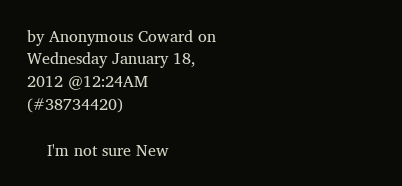by Anonymous Coward on Wednesday January 18, 2012 @12:24AM (#38734420)

    I'm not sure New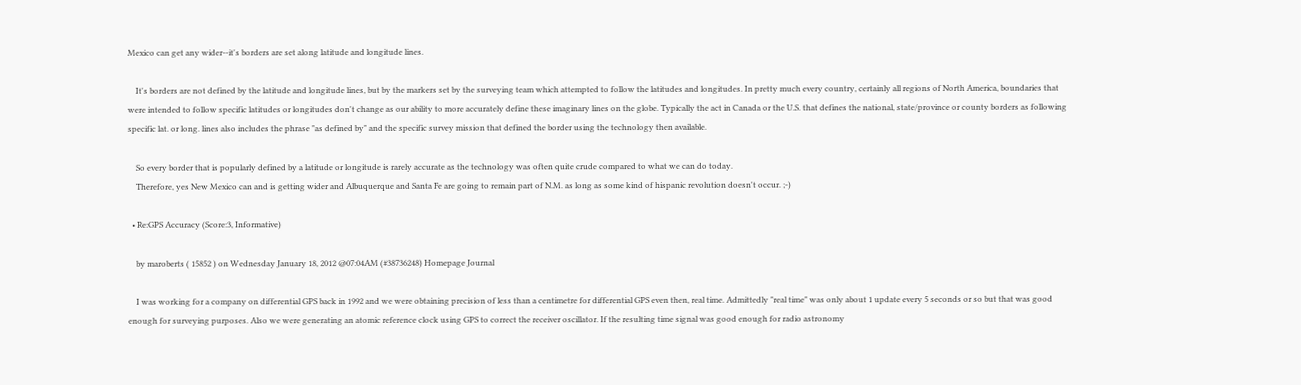Mexico can get any wider--it's borders are set along latitude and longitude lines.

    It's borders are not defined by the latitude and longitude lines, but by the markers set by the surveying team which attempted to follow the latitudes and longitudes. In pretty much every country, certainly all regions of North America, boundaries that were intended to follow specific latitudes or longitudes don't change as our ability to more accurately define these imaginary lines on the globe. Typically the act in Canada or the U.S. that defines the national, state/province or county borders as following specific lat. or long. lines also includes the phrase "as defined by" and the specific survey mission that defined the border using the technology then available.

    So every border that is popularly defined by a latitude or longitude is rarely accurate as the technology was often quite crude compared to what we can do today.
    Therefore, yes New Mexico can and is getting wider and Albuquerque and Santa Fe are going to remain part of N.M. as long as some kind of hispanic revolution doesn't occur. ;-)

  • Re:GPS Accuracy (Score:3, Informative)

    by maroberts ( 15852 ) on Wednesday January 18, 2012 @07:04AM (#38736248) Homepage Journal

    I was working for a company on differential GPS back in 1992 and we were obtaining precision of less than a centimetre for differential GPS even then, real time. Admittedly "real time" was only about 1 update every 5 seconds or so but that was good enough for surveying purposes. Also we were generating an atomic reference clock using GPS to correct the receiver oscillator. If the resulting time signal was good enough for radio astronomy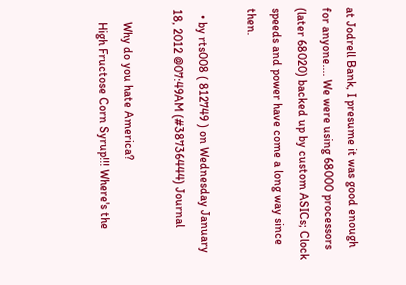at Jodrell Bank, I presume it was good enough for anyone.... We were using 68000 processors (later 68020) backed up by custom ASICs; Clock speeds and power have come a long way since then.

  • by rts008 ( 812749 ) on Wednesday January 18, 2012 @07:49AM (#38736444) Journal

    Why do you hate America?
    High Fructose Corn Syrup!!! Where's the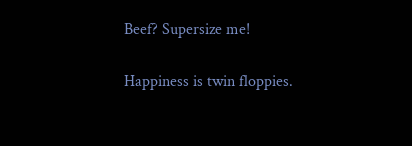Beef? Supersize me!

Happiness is twin floppies.